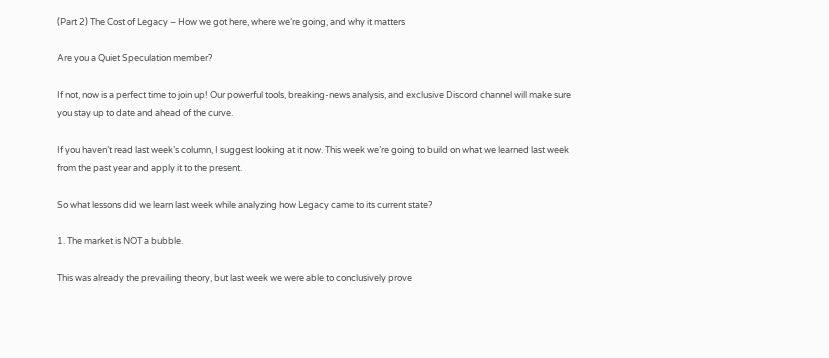(Part 2) The Cost of Legacy – How we got here, where we’re going, and why it matters

Are you a Quiet Speculation member?

If not, now is a perfect time to join up! Our powerful tools, breaking-news analysis, and exclusive Discord channel will make sure you stay up to date and ahead of the curve.

If you haven’t read last week’s column, I suggest looking at it now. This week we’re going to build on what we learned last week from the past year and apply it to the present.

So what lessons did we learn last week while analyzing how Legacy came to its current state?

1. The market is NOT a bubble.

This was already the prevailing theory, but last week we were able to conclusively prove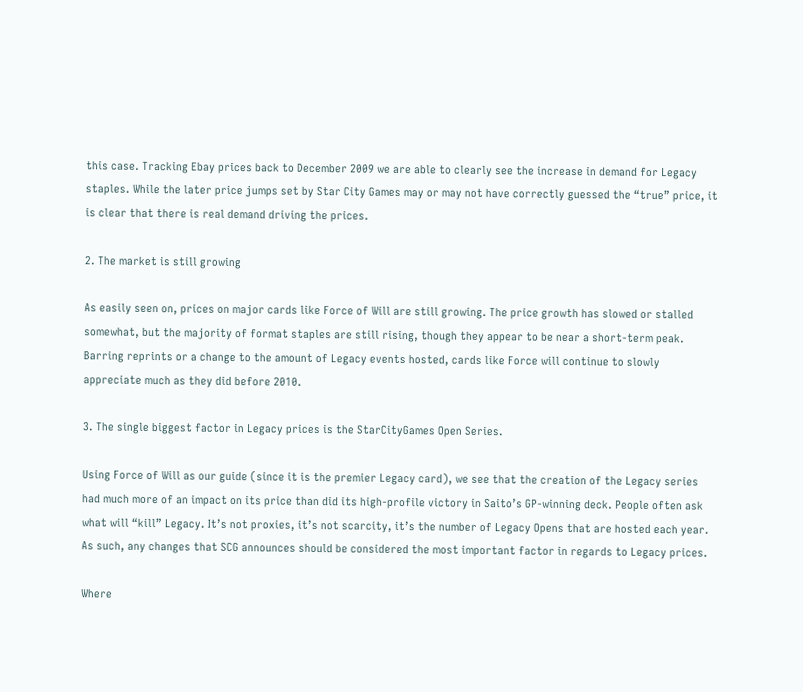this case. Tracking Ebay prices back to December 2009 we are able to clearly see the increase in demand for Legacy staples. While the later price jumps set by Star City Games may or may not have correctly guessed the “true” price, it is clear that there is real demand driving the prices.

2. The market is still growing

As easily seen on, prices on major cards like Force of Will are still growing. The price growth has slowed or stalled somewhat, but the majority of format staples are still rising, though they appear to be near a short-term peak. Barring reprints or a change to the amount of Legacy events hosted, cards like Force will continue to slowly appreciate much as they did before 2010.

3. The single biggest factor in Legacy prices is the StarCityGames Open Series.

Using Force of Will as our guide (since it is the premier Legacy card), we see that the creation of the Legacy series had much more of an impact on its price than did its high-profile victory in Saito’s GP-winning deck. People often ask what will “kill” Legacy. It’s not proxies, it’s not scarcity, it’s the number of Legacy Opens that are hosted each year. As such, any changes that SCG announces should be considered the most important factor in regards to Legacy prices.

Where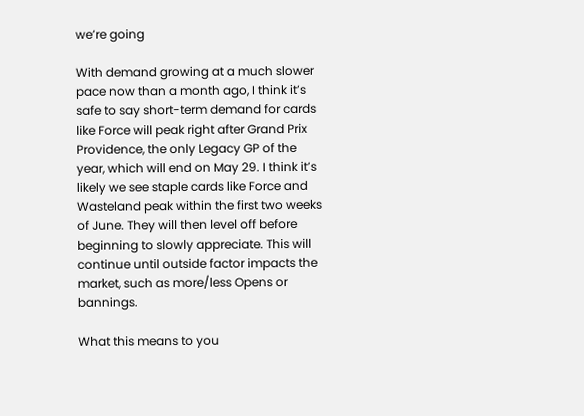we’re going

With demand growing at a much slower pace now than a month ago, I think it’s safe to say short-term demand for cards like Force will peak right after Grand Prix Providence, the only Legacy GP of the year, which will end on May 29. I think it’s likely we see staple cards like Force and Wasteland peak within the first two weeks of June. They will then level off before beginning to slowly appreciate. This will continue until outside factor impacts the market, such as more/less Opens or bannings.

What this means to you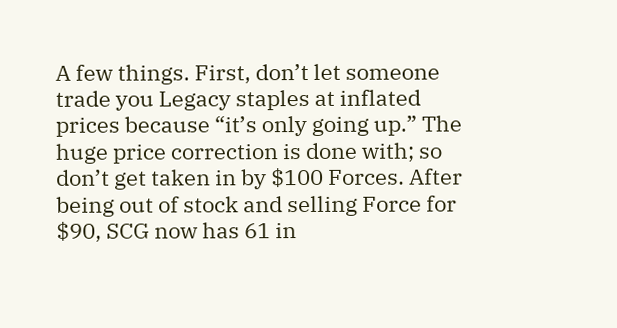A few things. First, don’t let someone trade you Legacy staples at inflated prices because “it’s only going up.” The huge price correction is done with; so don’t get taken in by $100 Forces. After being out of stock and selling Force for $90, SCG now has 61 in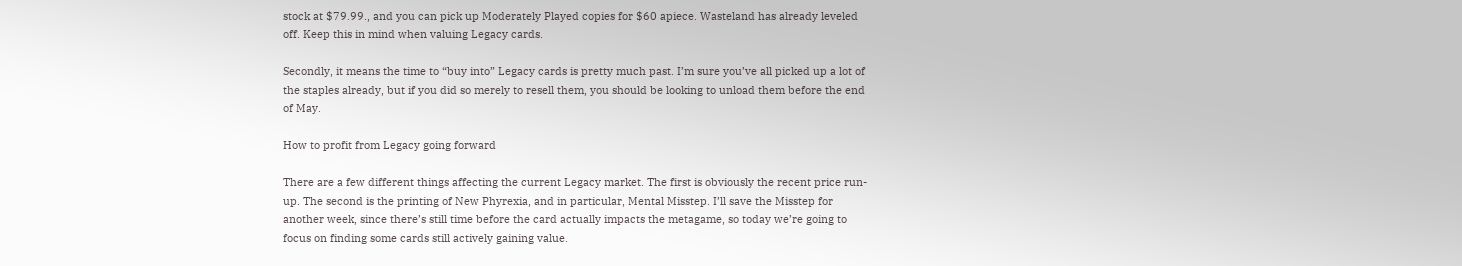stock at $79.99., and you can pick up Moderately Played copies for $60 apiece. Wasteland has already leveled off. Keep this in mind when valuing Legacy cards.

Secondly, it means the time to “buy into” Legacy cards is pretty much past. I’m sure you’ve all picked up a lot of the staples already, but if you did so merely to resell them, you should be looking to unload them before the end of May.

How to profit from Legacy going forward

There are a few different things affecting the current Legacy market. The first is obviously the recent price run-up. The second is the printing of New Phyrexia, and in particular, Mental Misstep. I’ll save the Misstep for another week, since there’s still time before the card actually impacts the metagame, so today we’re going to focus on finding some cards still actively gaining value.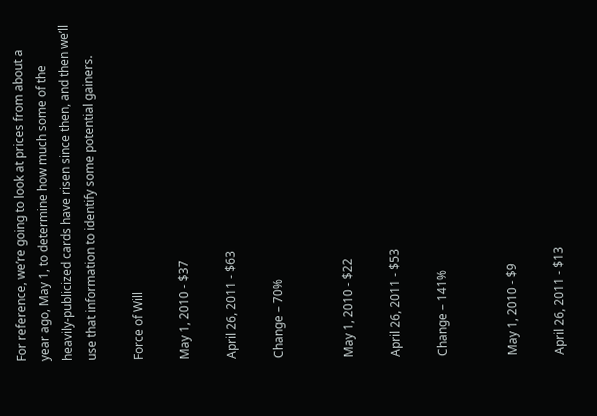For reference, we’re going to look at prices from about a year ago, May 1, to determine how much some of the heavily-publicized cards have risen since then, and then we’ll use that information to identify some potential gainers.

Force of Will

May 1, 2010 - $37

April 26, 2011 - $63

Change – 70%


May 1, 2010 - $22

April 26, 2011 - $53

Change – 141%


May 1, 2010 - $9

April 26, 2011 - $13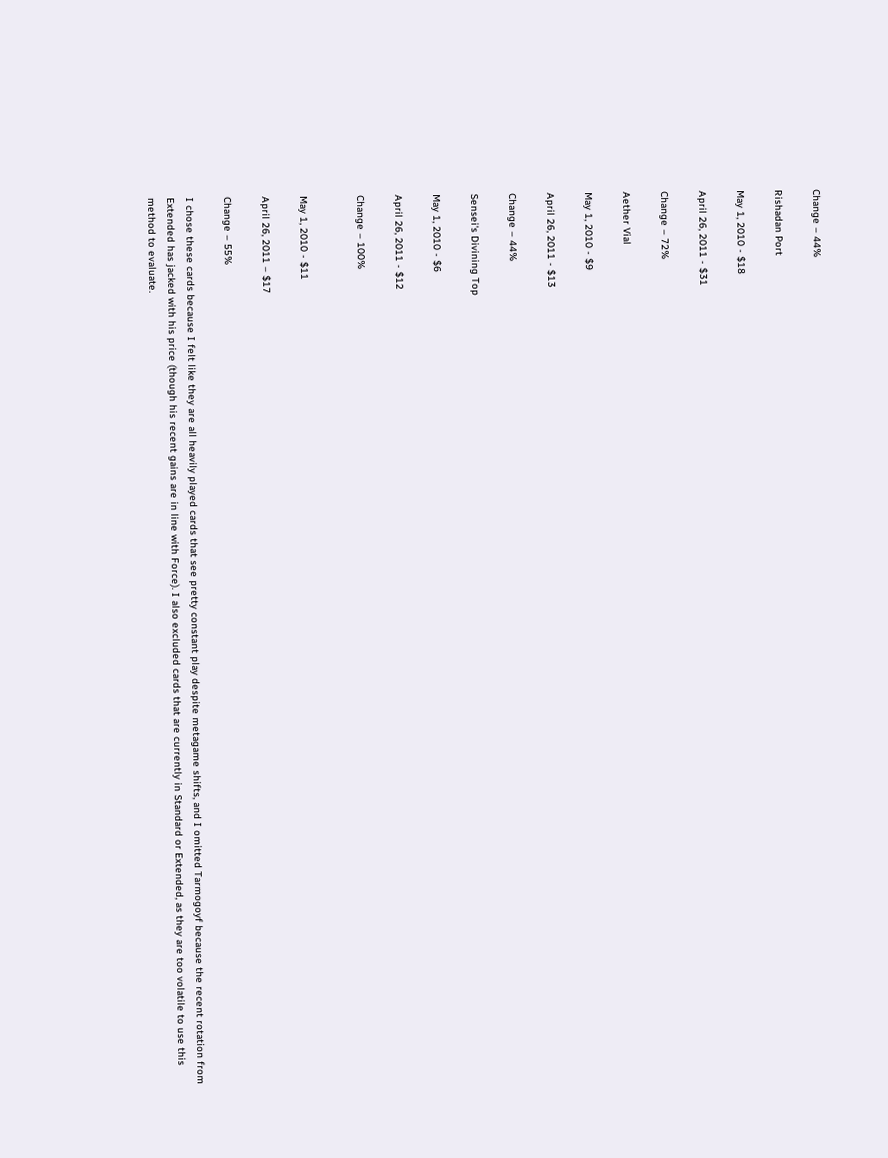Change – 44%

Rishadan Port

May 1, 2010 - $18

April 26, 2011 - $31

Change – 72%

Aether Vial

May 1, 2010 - $9

April 26, 2011 - $13

Change – 44%

Sensei's Divining Top

May 1, 2010 - $6

April 26, 2011 - $12

Change – 100%


May 1, 2010 - $11

April 26, 2011 – $17

Change – 55%

I chose these cards because I felt like they are all heavily played cards that see pretty constant play despite metagame shifts, and I omitted Tarmogoyf because the recent rotation from Extended has jacked with his price (though his recent gains are in line with Force). I also excluded cards that are currently in Standard or Extended, as they are too volatile to use this method to evaluate.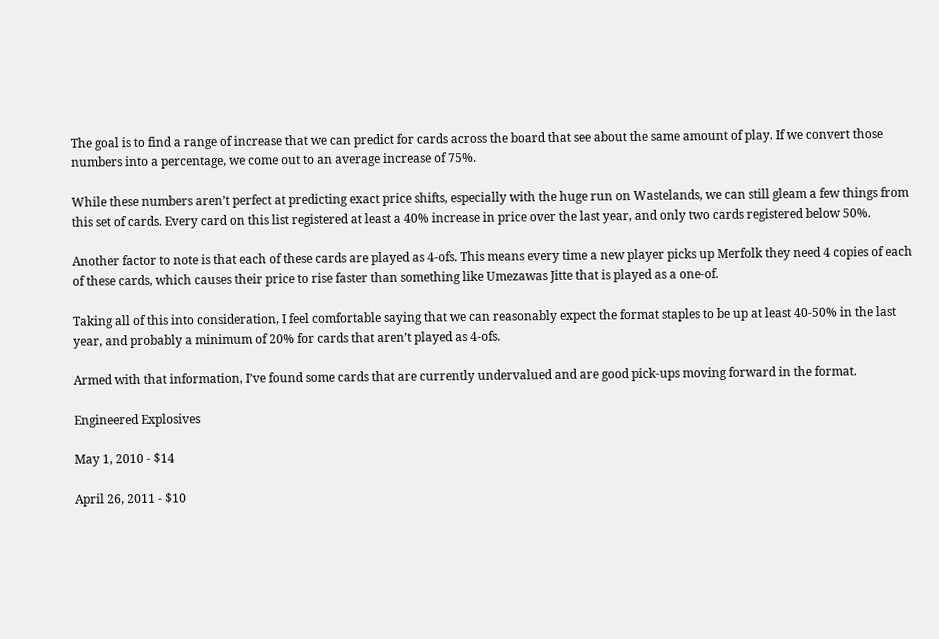The goal is to find a range of increase that we can predict for cards across the board that see about the same amount of play. If we convert those numbers into a percentage, we come out to an average increase of 75%.

While these numbers aren’t perfect at predicting exact price shifts, especially with the huge run on Wastelands, we can still gleam a few things from this set of cards. Every card on this list registered at least a 40% increase in price over the last year, and only two cards registered below 50%.

Another factor to note is that each of these cards are played as 4-ofs. This means every time a new player picks up Merfolk they need 4 copies of each of these cards, which causes their price to rise faster than something like Umezawas Jitte that is played as a one-of.

Taking all of this into consideration, I feel comfortable saying that we can reasonably expect the format staples to be up at least 40-50% in the last year, and probably a minimum of 20% for cards that aren’t played as 4-ofs.

Armed with that information, I’ve found some cards that are currently undervalued and are good pick-ups moving forward in the format.

Engineered Explosives

May 1, 2010 - $14

April 26, 2011 - $10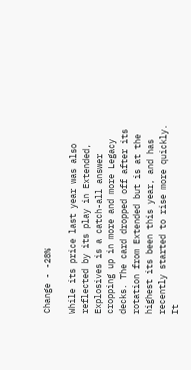Change - -28%

While its price last year was also reflected by its play in Extended, Explosives is a catch-all answer cropping up in more and more Legacy decks. The card dropped off after its rotation from Extended but is at the highest its been this year, and has recently started to rise more quickly. It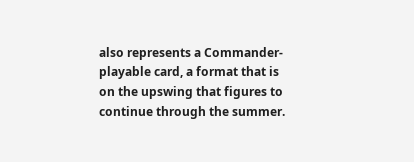also represents a Commander-playable card, a format that is on the upswing that figures to continue through the summer.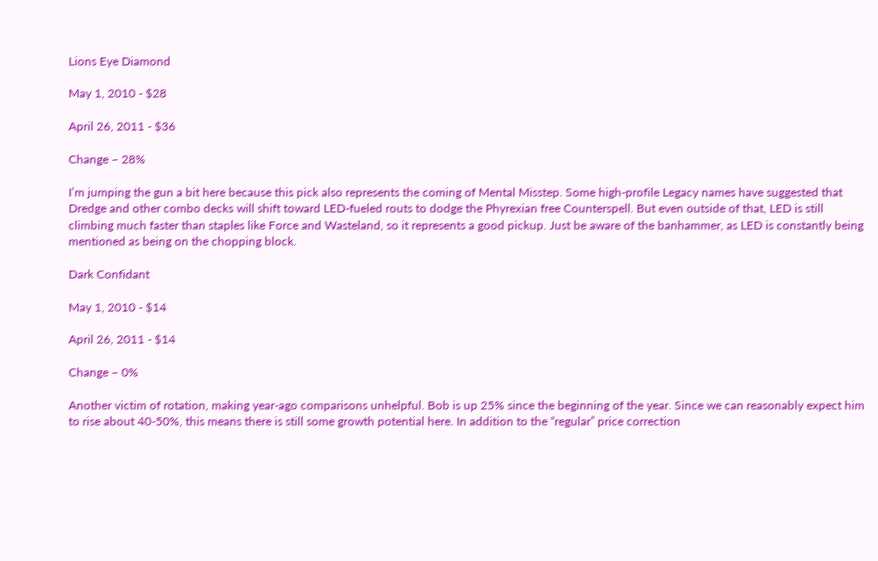Lions Eye Diamond

May 1, 2010 - $28

April 26, 2011 - $36

Change – 28%

I’m jumping the gun a bit here because this pick also represents the coming of Mental Misstep. Some high-profile Legacy names have suggested that Dredge and other combo decks will shift toward LED-fueled routs to dodge the Phyrexian free Counterspell. But even outside of that, LED is still climbing much faster than staples like Force and Wasteland, so it represents a good pickup. Just be aware of the banhammer, as LED is constantly being mentioned as being on the chopping block.

Dark Confidant

May 1, 2010 - $14

April 26, 2011 - $14

Change – 0%

Another victim of rotation, making year-ago comparisons unhelpful. Bob is up 25% since the beginning of the year. Since we can reasonably expect him to rise about 40-50%, this means there is still some growth potential here. In addition to the “regular” price correction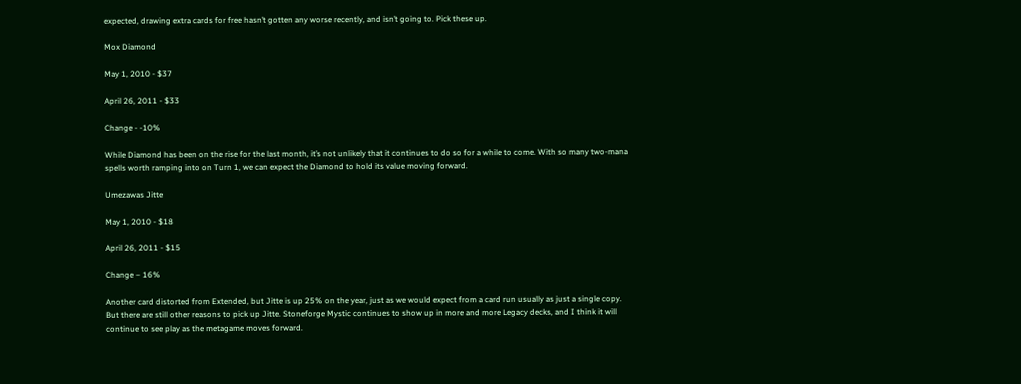expected, drawing extra cards for free hasn’t gotten any worse recently, and isn’t going to. Pick these up.

Mox Diamond

May 1, 2010 - $37

April 26, 2011 - $33

Change - -10%

While Diamond has been on the rise for the last month, it’s not unlikely that it continues to do so for a while to come. With so many two-mana spells worth ramping into on Turn 1, we can expect the Diamond to hold its value moving forward.

Umezawas Jitte

May 1, 2010 - $18

April 26, 2011 - $15

Change – 16%

Another card distorted from Extended, but Jitte is up 25% on the year, just as we would expect from a card run usually as just a single copy. But there are still other reasons to pick up Jitte. Stoneforge Mystic continues to show up in more and more Legacy decks, and I think it will continue to see play as the metagame moves forward.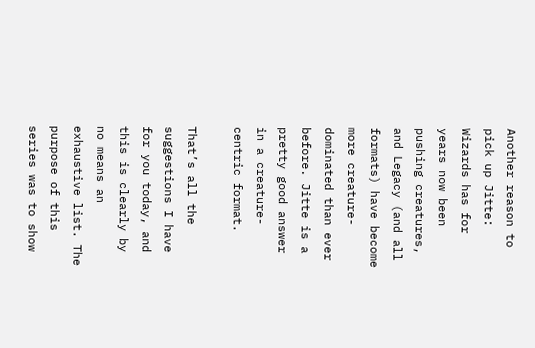Another reason to pick up Jitte: Wizards has for years now been pushing creatures, and Legacy (and all formats) have become more creature-dominated than ever before. Jitte is a pretty good answer in a creature-centric format.

That’s all the suggestions I have for you today, and this is clearly by no means an exhaustive list. The purpose of this series was to show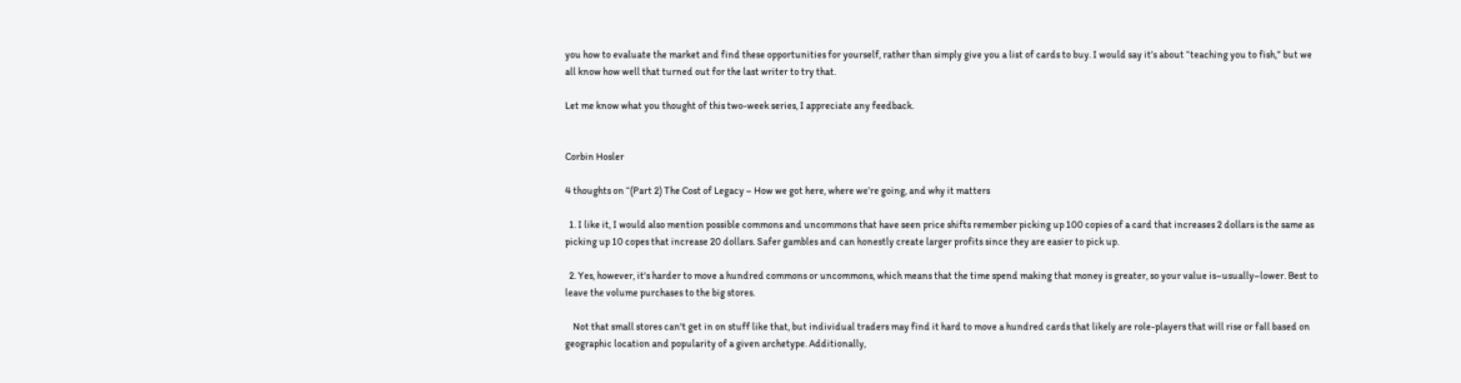you how to evaluate the market and find these opportunities for yourself, rather than simply give you a list of cards to buy. I would say it’s about “teaching you to fish,” but we all know how well that turned out for the last writer to try that.

Let me know what you thought of this two-week series, I appreciate any feedback.


Corbin Hosler

4 thoughts on “(Part 2) The Cost of Legacy – How we got here, where we’re going, and why it matters

  1. I like it, I would also mention possible commons and uncommons that have seen price shifts remember picking up 100 copies of a card that increases 2 dollars is the same as picking up 10 copes that increase 20 dollars. Safer gambles and can honestly create larger profits since they are easier to pick up.

  2. Yes, however, it's harder to move a hundred commons or uncommons, which means that the time spend making that money is greater, so your value is–usually–lower. Best to leave the volume purchases to the big stores.

    Not that small stores can't get in on stuff like that, but individual traders may find it hard to move a hundred cards that likely are role-players that will rise or fall based on geographic location and popularity of a given archetype. Additionally,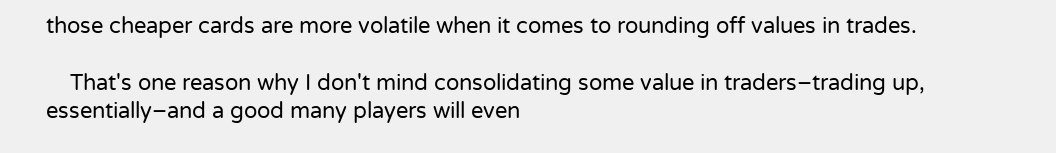those cheaper cards are more volatile when it comes to rounding off values in trades.

    That's one reason why I don't mind consolidating some value in traders–trading up, essentially–and a good many players will even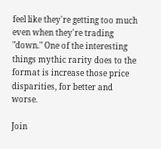feel like they're getting too much even when they're trading "down." One of the interesting things mythic rarity does to the format is increase those price disparities, for better and worse.

Join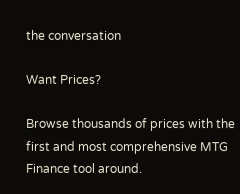the conversation

Want Prices?

Browse thousands of prices with the first and most comprehensive MTG Finance tool around.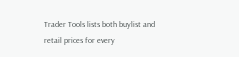Trader Tools lists both buylist and retail prices for every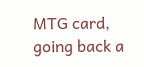MTG card, going back a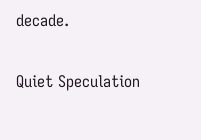decade.

Quiet Speculation